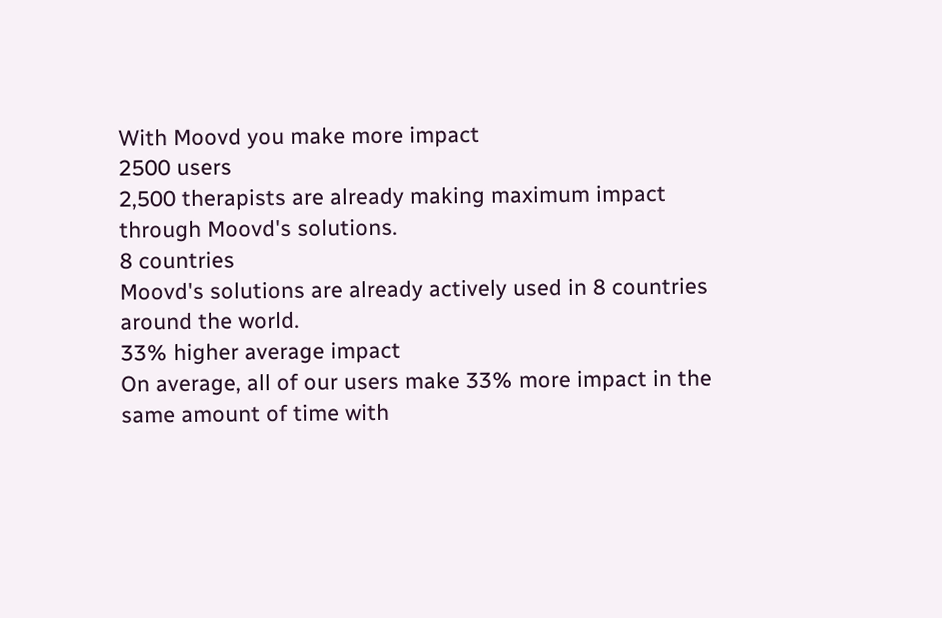With Moovd you make more impact
2500 users
2,500 therapists are already making maximum impact through Moovd's solutions.
8 countries
Moovd's solutions are already actively used in 8 countries around the world.
33% higher average impact
On average, all of our users make 33% more impact in the same amount of time with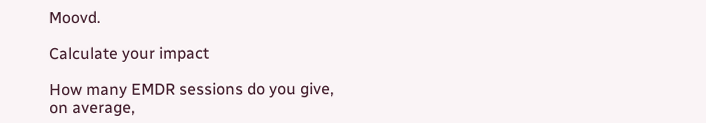Moovd.

Calculate your impact

How many EMDR sessions do you give, on average,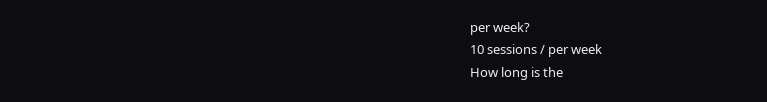per week?
10 sessions / per week
How long is the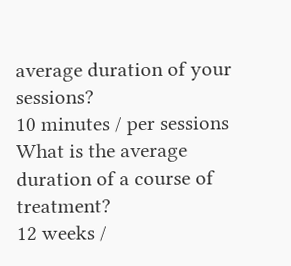average duration of your sessions?
10 minutes / per sessions
What is the average duration of a course of treatment?
12 weeks /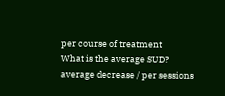per course of treatment
What is the average SUD?
average decrease / per sessions